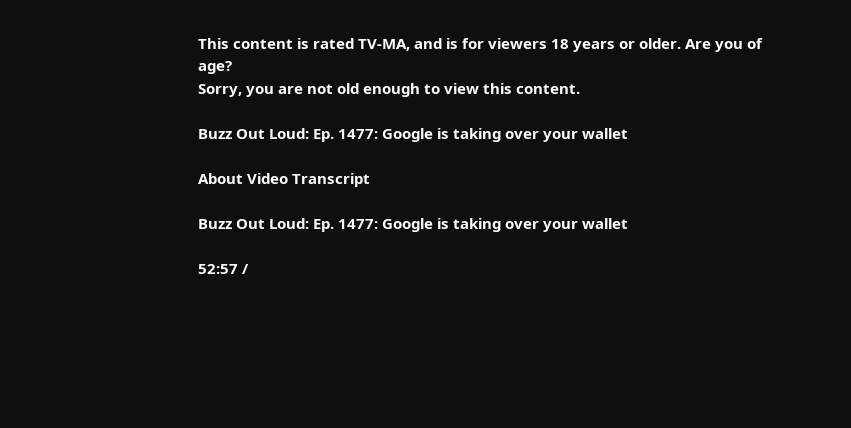This content is rated TV-MA, and is for viewers 18 years or older. Are you of age?
Sorry, you are not old enough to view this content.

Buzz Out Loud: Ep. 1477: Google is taking over your wallet

About Video Transcript

Buzz Out Loud: Ep. 1477: Google is taking over your wallet

52:57 /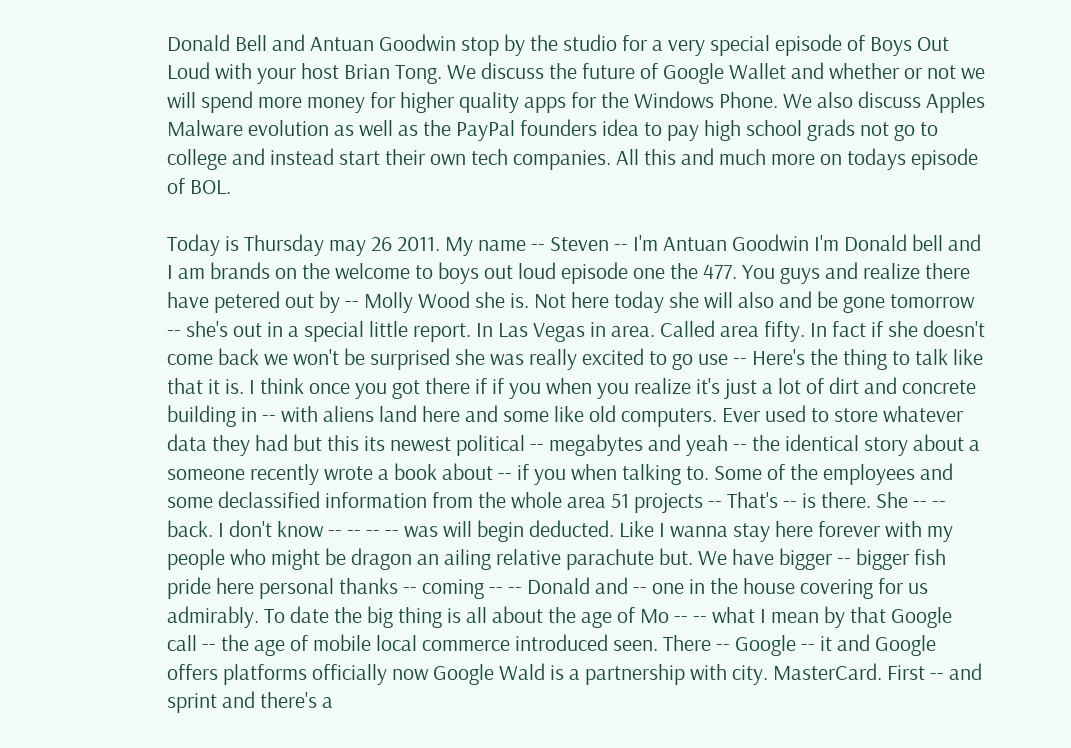Donald Bell and Antuan Goodwin stop by the studio for a very special episode of Boys Out Loud with your host Brian Tong. We discuss the future of Google Wallet and whether or not we will spend more money for higher quality apps for the Windows Phone. We also discuss Apples Malware evolution as well as the PayPal founders idea to pay high school grads not go to college and instead start their own tech companies. All this and much more on todays episode of BOL.

Today is Thursday may 26 2011. My name -- Steven -- I'm Antuan Goodwin I'm Donald bell and I am brands on the welcome to boys out loud episode one the 477. You guys and realize there have petered out by -- Molly Wood she is. Not here today she will also and be gone tomorrow -- she's out in a special little report. In Las Vegas in area. Called area fifty. In fact if she doesn't come back we won't be surprised she was really excited to go use -- Here's the thing to talk like that it is. I think once you got there if if you when you realize it's just a lot of dirt and concrete building in -- with aliens land here and some like old computers. Ever used to store whatever data they had but this its newest political -- megabytes and yeah -- the identical story about a someone recently wrote a book about -- if you when talking to. Some of the employees and some declassified information from the whole area 51 projects -- That's -- is there. She -- -- back. I don't know -- -- -- -- was will begin deducted. Like I wanna stay here forever with my people who might be dragon an ailing relative parachute but. We have bigger -- bigger fish pride here personal thanks -- coming -- -- Donald and -- one in the house covering for us admirably. To date the big thing is all about the age of Mo -- -- what I mean by that Google call -- the age of mobile local commerce introduced seen. There -- Google -- it and Google offers platforms officially now Google Wald is a partnership with city. MasterCard. First -- and sprint and there's a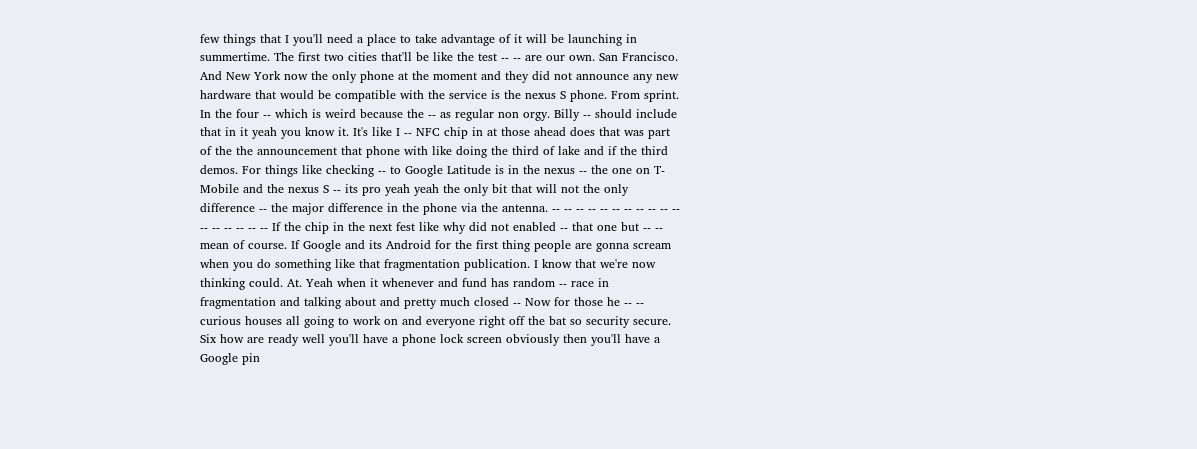few things that I you'll need a place to take advantage of it will be launching in summertime. The first two cities that'll be like the test -- -- are our own. San Francisco. And New York now the only phone at the moment and they did not announce any new hardware that would be compatible with the service is the nexus S phone. From sprint. In the four -- which is weird because the -- as regular non orgy. Billy -- should include that in it yeah you know it. It's like I -- NFC chip in at those ahead does that was part of the the announcement that phone with like doing the third of lake and if the third demos. For things like checking -- to Google Latitude is in the nexus -- the one on T-Mobile and the nexus S -- its pro yeah yeah the only bit that will not the only difference -- the major difference in the phone via the antenna. -- -- -- -- -- -- -- -- -- -- -- -- -- -- -- -- -- If the chip in the next fest like why did not enabled -- that one but -- -- mean of course. If Google and its Android for the first thing people are gonna scream when you do something like that fragmentation publication. I know that we're now thinking could. At. Yeah when it whenever and fund has random -- race in fragmentation and talking about and pretty much closed -- Now for those he -- -- curious houses all going to work on and everyone right off the bat so security secure. Six how are ready well you'll have a phone lock screen obviously then you'll have a Google pin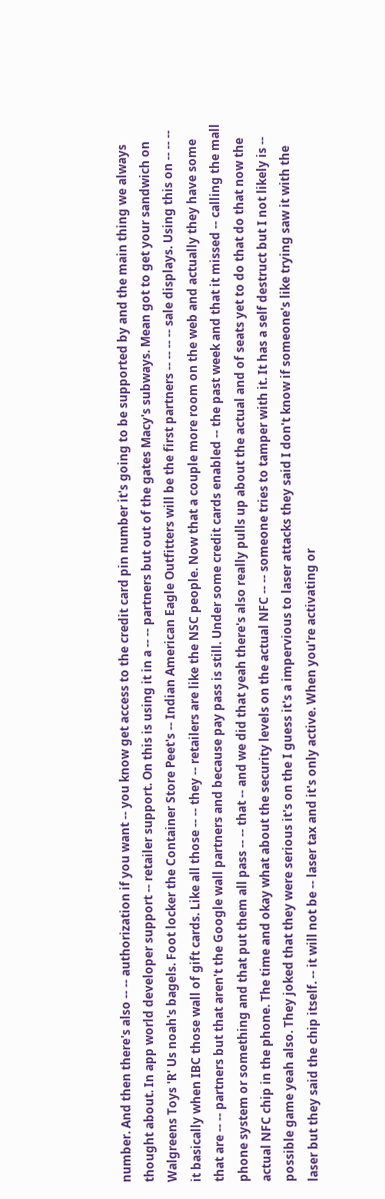number. And then there's also -- -- authorization if you want -- you know get access to the credit card pin number it's going to be supported by and the main thing we always thought about. In app world developer support -- retailer support. On this is using it in a -- -- partners but out of the gates Macy's subways. Mean got to get your sandwich on Walgreens Toys 'R' Us noah's bagels. Foot locker the Container Store Peet's -- Indian American Eagle Outfitters will be the first partners -- -- -- -- sale displays. Using this on -- -- -- it basically when IBC those wall of gift cards. Like all those -- -- they -- retailers are like the NSC people. Now that a couple more room on the web and actually they have some that are -- -- partners but that aren't the Google wall partners and because pay pass is still. Under some credit cards enabled -- the past week and that it missed -- calling the mall phone system or something and that put them all pass -- -- that -- and we did that yeah there's also really pulls up about the actual and of seats yet to do that do that now the actual NFC chip in the phone. The time and okay what about the security levels on the actual NFC -- -- someone tries to tamper with it. It has a self destruct but I not likely is -- possible game yeah also. They joked that they were serious it's on the I guess it's a impervious to laser attacks they said I don't know if someone's like trying saw it with the laser but they said the chip itself. -- it will not be -- laser tax and it's only active. When you're activating or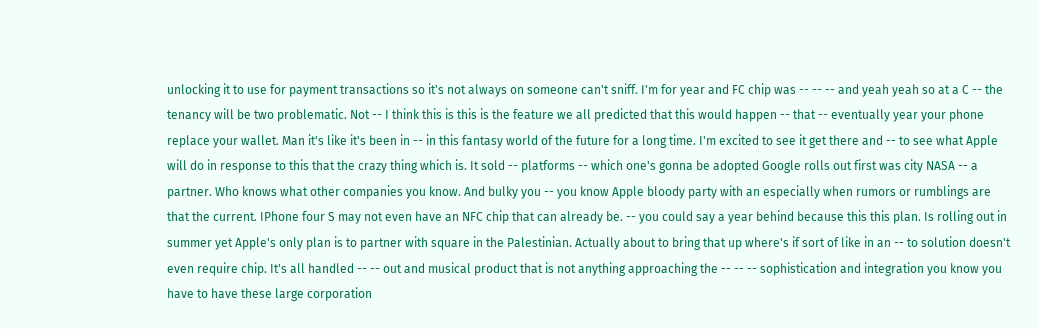unlocking it to use for payment transactions so it's not always on someone can't sniff. I'm for year and FC chip was -- -- -- and yeah yeah so at a C -- the tenancy will be two problematic. Not -- I think this is this is the feature we all predicted that this would happen -- that -- eventually year your phone replace your wallet. Man it's like it's been in -- in this fantasy world of the future for a long time. I'm excited to see it get there and -- to see what Apple will do in response to this that the crazy thing which is. It sold -- platforms -- which one's gonna be adopted Google rolls out first was city NASA -- a partner. Who knows what other companies you know. And bulky you -- you know Apple bloody party with an especially when rumors or rumblings are that the current. IPhone four S may not even have an NFC chip that can already be. -- you could say a year behind because this this plan. Is rolling out in summer yet Apple's only plan is to partner with square in the Palestinian. Actually about to bring that up where's if sort of like in an -- to solution doesn't even require chip. It's all handled -- -- out and musical product that is not anything approaching the -- -- -- sophistication and integration you know you have to have these large corporation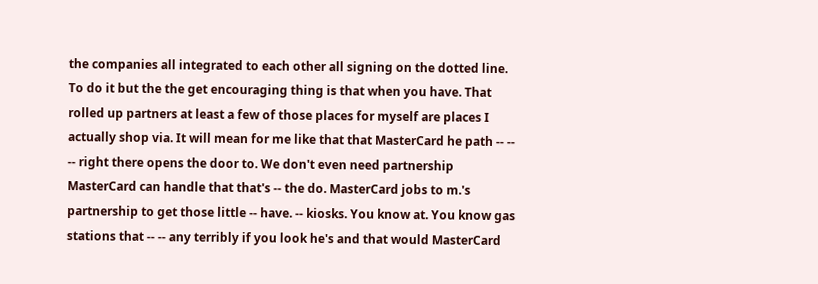the companies all integrated to each other all signing on the dotted line. To do it but the the get encouraging thing is that when you have. That rolled up partners at least a few of those places for myself are places I actually shop via. It will mean for me like that that MasterCard he path -- -- -- right there opens the door to. We don't even need partnership MasterCard can handle that that's -- the do. MasterCard jobs to m.'s partnership to get those little -- have. -- kiosks. You know at. You know gas stations that -- -- any terribly if you look he's and that would MasterCard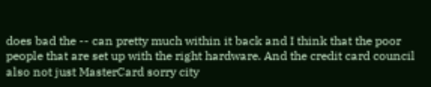does bad the -- can pretty much within it back and I think that the poor people that are set up with the right hardware. And the credit card council also not just MasterCard sorry city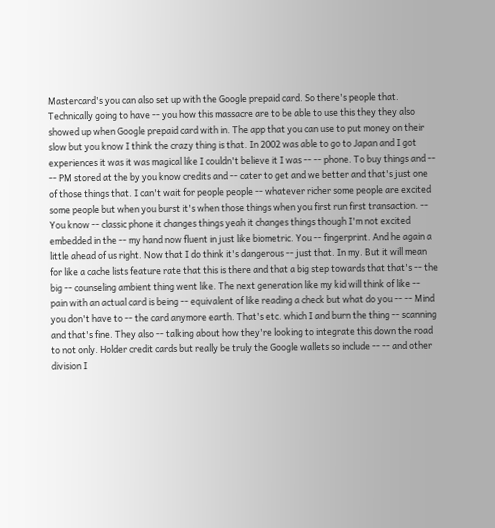Mastercard's you can also set up with the Google prepaid card. So there's people that. Technically going to have -- you how this massacre are to be able to use this they they also showed up when Google prepaid card with in. The app that you can use to put money on their slow but you know I think the crazy thing is that. In 2002 was able to go to Japan and I got experiences it was it was magical like I couldn't believe it I was -- -- phone. To buy things and -- -- PM stored at the by you know credits and -- cater to get and we better and that's just one of those things that. I can't wait for people people -- whatever richer some people are excited some people but when you burst it's when those things when you first run first transaction. -- You know -- classic phone it changes things yeah it changes things though I'm not excited embedded in the -- my hand now fluent in just like biometric. You -- fingerprint. And he again a little ahead of us right. Now that I do think it's dangerous -- just that. In my. But it will mean for like a cache lists feature rate that this is there and that a big step towards that that's -- the big -- counseling ambient thing went like. The next generation like my kid will think of like -- pain with an actual card is being -- equivalent of like reading a check but what do you -- -- Mind you don't have to -- the card anymore earth. That's etc. which I and burn the thing -- scanning and that's fine. They also -- talking about how they're looking to integrate this down the road to not only. Holder credit cards but really be truly the Google wallets so include -- -- and other division I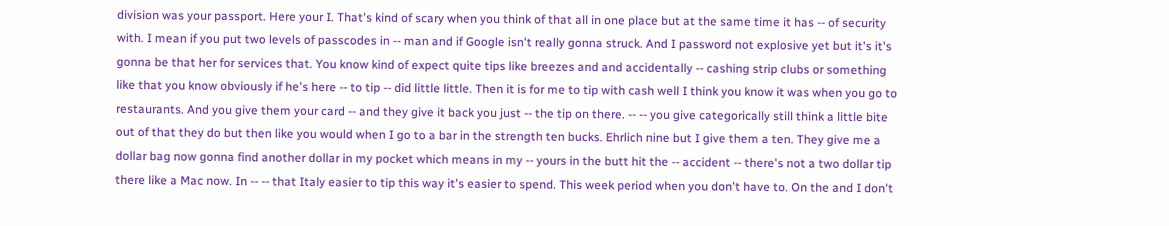division was your passport. Here your I. That's kind of scary when you think of that all in one place but at the same time it has -- of security with. I mean if you put two levels of passcodes in -- man and if Google isn't really gonna struck. And I password not explosive yet but it's it's gonna be that her for services that. You know kind of expect quite tips like breezes and and accidentally -- cashing strip clubs or something like that you know obviously if he's here -- to tip -- did little little. Then it is for me to tip with cash well I think you know it was when you go to restaurants. And you give them your card -- and they give it back you just -- the tip on there. -- -- you give categorically still think a little bite out of that they do but then like you would when I go to a bar in the strength ten bucks. Ehrlich nine but I give them a ten. They give me a dollar bag now gonna find another dollar in my pocket which means in my -- yours in the butt hit the -- accident -- there's not a two dollar tip there like a Mac now. In -- -- that Italy easier to tip this way it's easier to spend. This week period when you don't have to. On the and I don't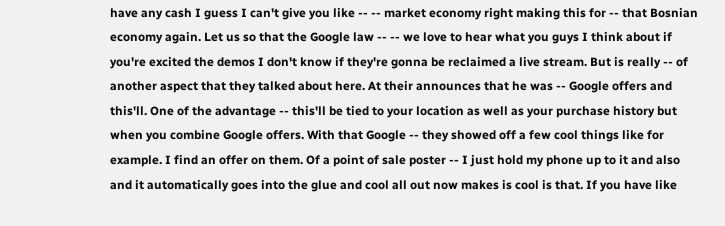have any cash I guess I can't give you like -- -- market economy right making this for -- that Bosnian economy again. Let us so that the Google law -- -- we love to hear what you guys I think about if you're excited the demos I don't know if they're gonna be reclaimed a live stream. But is really -- of another aspect that they talked about here. At their announces that he was -- Google offers and this'll. One of the advantage -- this'll be tied to your location as well as your purchase history but when you combine Google offers. With that Google -- they showed off a few cool things like for example. I find an offer on them. Of a point of sale poster -- I just hold my phone up to it and also and it automatically goes into the glue and cool all out now makes is cool is that. If you have like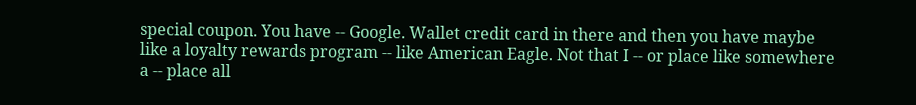special coupon. You have -- Google. Wallet credit card in there and then you have maybe like a loyalty rewards program -- like American Eagle. Not that I -- or place like somewhere a -- place all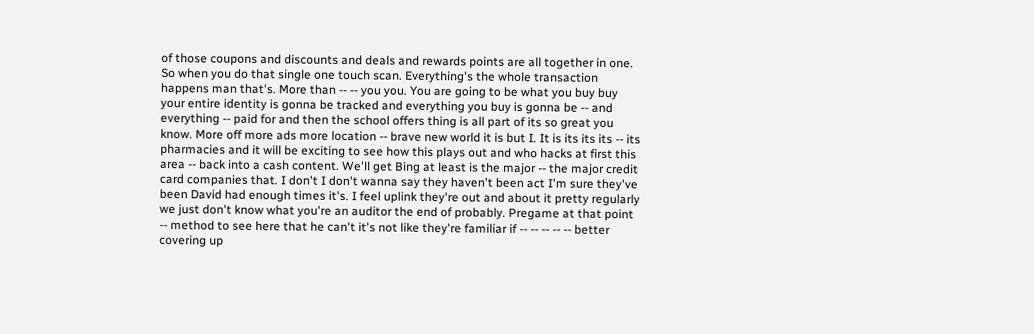of those coupons and discounts and deals and rewards points are all together in one. So when you do that single one touch scan. Everything's the whole transaction happens man that's. More than -- -- you you. You are going to be what you buy buy your entire identity is gonna be tracked and everything you buy is gonna be -- and everything -- paid for and then the school offers thing is all part of its so great you know. More off more ads more location -- brave new world it is but I. It is its its its -- its pharmacies and it will be exciting to see how this plays out and who hacks at first this area -- back into a cash content. We'll get Bing at least is the major -- the major credit card companies that. I don't I don't wanna say they haven't been act I'm sure they've been David had enough times it's. I feel uplink they're out and about it pretty regularly we just don't know what you're an auditor the end of probably. Pregame at that point -- method to see here that he can't it's not like they're familiar if -- -- -- -- -- better covering up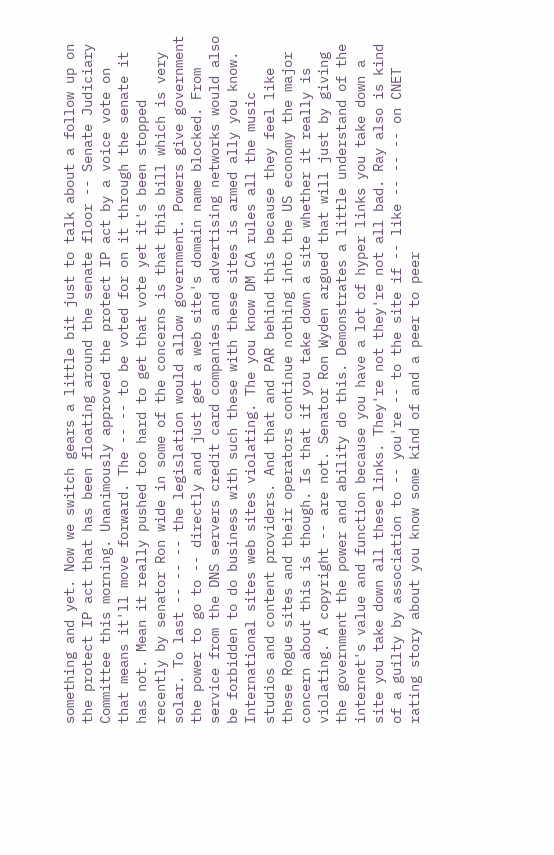something and yet. Now we switch gears a little bit just to talk about a follow up on the protect IP act that has been floating around the senate floor -- Senate Judiciary Committee this morning. Unanimously approved the protect IP act by a voice vote on that means it'll move forward. The -- -- to be voted for on it through the senate it has not. Mean it really pushed too hard to get that vote yet it's been stopped recently by senator Ron wide in some of the concerns is that this bill which is very solar. To last -- -- -- the legislation would allow government. Powers give government the power to go to -- directly and just get a web site's domain name blocked. From service from the DNS servers credit card companies and advertising networks would also be forbidden to do business with such these with these sites is armed ally you know. International sites web sites violating. The you know DM CA rules all the music studios and content providers. And that and PAR behind this because they feel like these Rogue sites and their operators continue nothing into the US economy the major concern about this is though. Is that if you take down a site whether it really is violating. A copyright -- are not. Senator Ron Wyden argued that will just by giving the government the power and ability do this. Demonstrates a little understand of the internet's value and function because you have a lot of hyper links you take down a site you take down all these links. They're not they're not all bad. Ray also is kind of a guilty by association to -- you're -- to the site if -- like -- -- -- on CNET rating story about you know some kind of and a peer to peer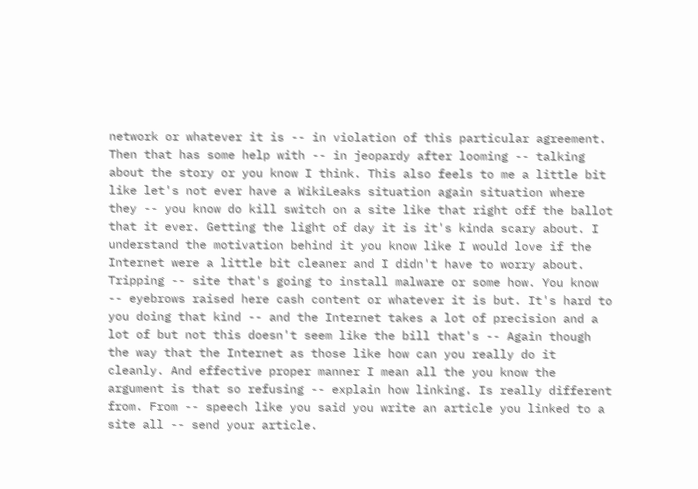network or whatever it is -- in violation of this particular agreement. Then that has some help with -- in jeopardy after looming -- talking about the story or you know I think. This also feels to me a little bit like let's not ever have a WikiLeaks situation again situation where they -- you know do kill switch on a site like that right off the ballot that it ever. Getting the light of day it is it's kinda scary about. I understand the motivation behind it you know like I would love if the Internet were a little bit cleaner and I didn't have to worry about. Tripping -- site that's going to install malware or some how. You know -- eyebrows raised here cash content or whatever it is but. It's hard to you doing that kind -- and the Internet takes a lot of precision and a lot of but not this doesn't seem like the bill that's -- Again though the way that the Internet as those like how can you really do it cleanly. And effective proper manner I mean all the you know the argument is that so refusing -- explain how linking. Is really different from. From -- speech like you said you write an article you linked to a site all -- send your article.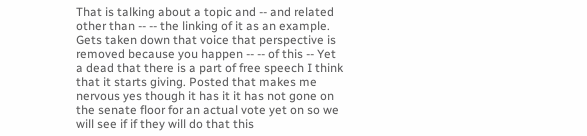That is talking about a topic and -- and related other than -- -- the linking of it as an example. Gets taken down that voice that perspective is removed because you happen -- -- of this -- Yet a dead that there is a part of free speech I think that it starts giving. Posted that makes me nervous yes though it has it it has not gone on the senate floor for an actual vote yet on so we will see if if they will do that this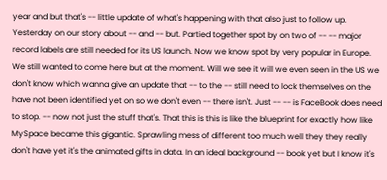year and but that's -- little update of what's happening with that also just to follow up. Yesterday on our story about -- and -- but. Partied together spot by on two of -- -- major record labels are still needed for its US launch. Now we know spot by very popular in Europe. We still wanted to come here but at the moment. Will we see it will we even seen in the US we don't know which wanna give an update that -- to the -- still need to lock themselves on the have not been identified yet on so we don't even -- there isn't. Just -- -- is FaceBook does need to stop. -- now not just the stuff that's. That this is this is like the blueprint for exactly how like MySpace became this gigantic. Sprawling mess of different too much well they they really don't have yet it's the animated gifts in data. In an ideal background -- book yet but I know it's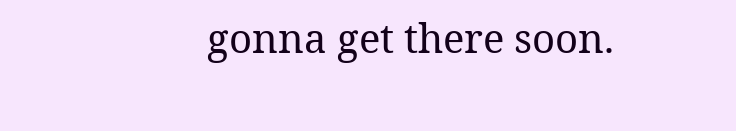gonna get there soon.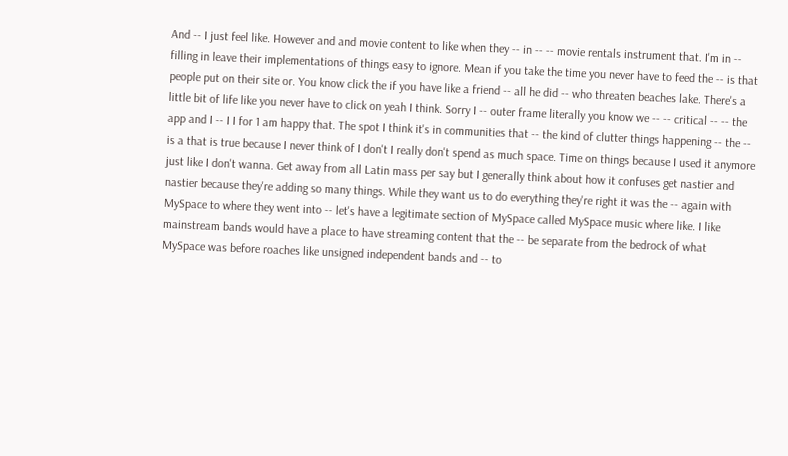And -- I just feel like. However and and movie content to like when they -- in -- -- movie rentals instrument that. I'm in -- filling in leave their implementations of things easy to ignore. Mean if you take the time you never have to feed the -- is that people put on their site or. You know click the if you have like a friend -- all he did -- who threaten beaches lake. There's a little bit of life like you never have to click on yeah I think. Sorry I -- outer frame literally you know we -- -- critical -- -- the app and I -- I I for 1 am happy that. The spot I think it's in communities that -- the kind of clutter things happening -- the -- is a that is true because I never think of I don't I really don't spend as much space. Time on things because I used it anymore just like I don't wanna. Get away from all Latin mass per say but I generally think about how it confuses get nastier and nastier because they're adding so many things. While they want us to do everything they're right it was the -- again with MySpace to where they went into -- let's have a legitimate section of MySpace called MySpace music where like. I like mainstream bands would have a place to have streaming content that the -- be separate from the bedrock of what MySpace was before roaches like unsigned independent bands and -- to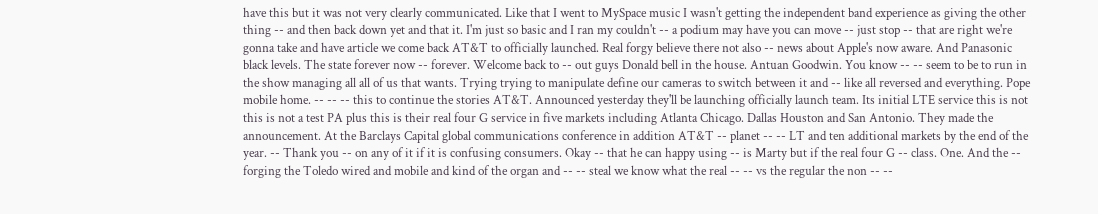have this but it was not very clearly communicated. Like that I went to MySpace music I wasn't getting the independent band experience as giving the other thing -- and then back down yet and that it. I'm just so basic and I ran my couldn't -- a podium may have you can move -- just stop -- that are right we're gonna take and have article we come back AT&T to officially launched. Real forgy believe there not also -- news about Apple's now aware. And Panasonic black levels. The state forever now -- forever. Welcome back to -- out guys Donald bell in the house. Antuan Goodwin. You know -- -- seem to be to run in the show managing all all of us that wants. Trying trying to manipulate define our cameras to switch between it and -- like all reversed and everything. Pope mobile home. -- -- -- this to continue the stories AT&T. Announced yesterday they'll be launching officially launch team. Its initial LTE service this is not this is not a test PA plus this is their real four G service in five markets including Atlanta Chicago. Dallas Houston and San Antonio. They made the announcement. At the Barclays Capital global communications conference in addition AT&T -- planet -- -- LT and ten additional markets by the end of the year. -- Thank you -- on any of it if it is confusing consumers. Okay -- that he can happy using -- is Marty but if the real four G -- class. One. And the -- forging the Toledo wired and mobile and kind of the organ and -- -- steal we know what the real -- -- vs the regular the non -- --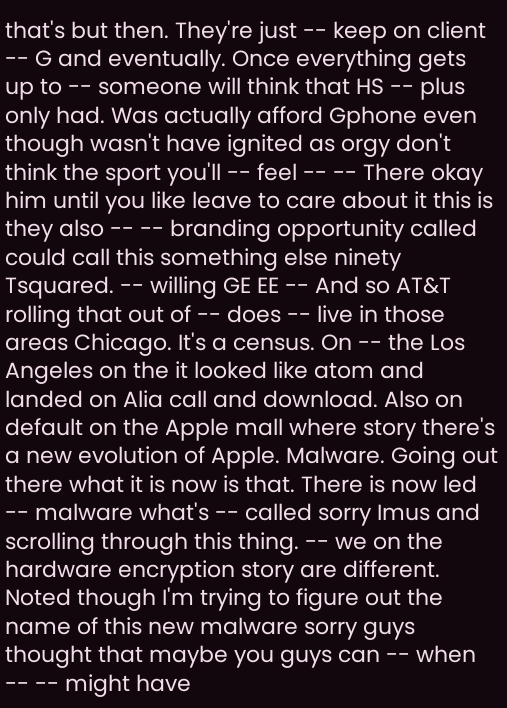that's but then. They're just -- keep on client -- G and eventually. Once everything gets up to -- someone will think that HS -- plus only had. Was actually afford Gphone even though wasn't have ignited as orgy don't think the sport you'll -- feel -- -- There okay him until you like leave to care about it this is they also -- -- branding opportunity called could call this something else ninety Tsquared. -- willing GE EE -- And so AT&T rolling that out of -- does -- live in those areas Chicago. It's a census. On -- the Los Angeles on the it looked like atom and landed on Alia call and download. Also on default on the Apple mall where story there's a new evolution of Apple. Malware. Going out there what it is now is that. There is now led -- malware what's -- called sorry Imus and scrolling through this thing. -- we on the hardware encryption story are different. Noted though I'm trying to figure out the name of this new malware sorry guys thought that maybe you guys can -- when -- -- might have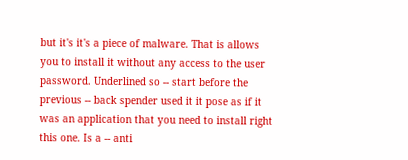but it's it's a piece of malware. That is allows you to install it without any access to the user password. Underlined so -- start before the previous -- back spender used it it pose as if it was an application that you need to install right this one. Is a -- anti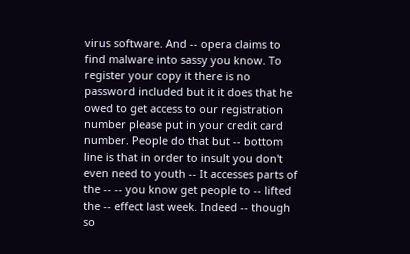virus software. And -- opera claims to find malware into sassy you know. To register your copy it there is no password included but it it does that he owed to get access to our registration number please put in your credit card number. People do that but -- bottom line is that in order to insult you don't even need to youth -- It accesses parts of the -- -- you know get people to -- lifted the -- effect last week. Indeed -- though so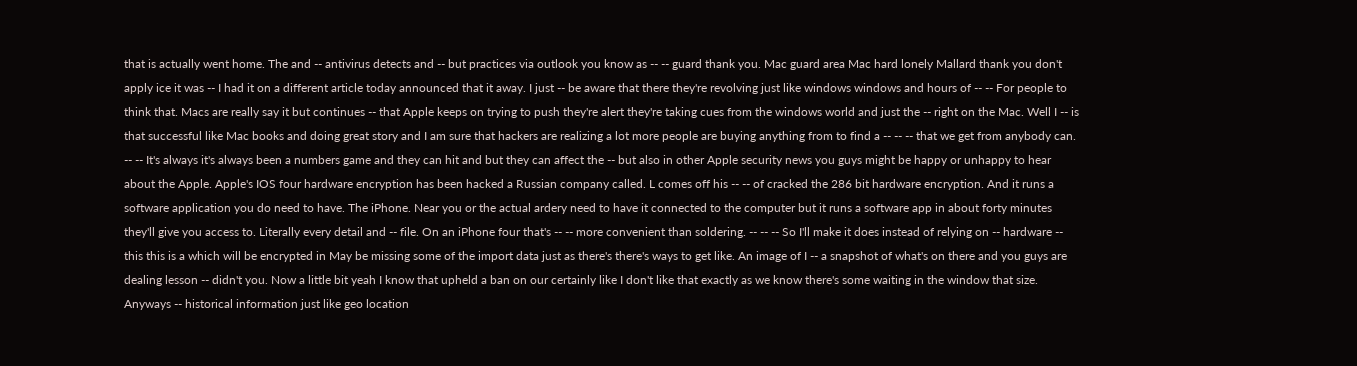that is actually went home. The and -- antivirus detects and -- but practices via outlook you know as -- -- guard thank you. Mac guard area Mac hard lonely Mallard thank you don't apply ice it was -- I had it on a different article today announced that it away. I just -- be aware that there they're revolving just like windows windows and hours of -- -- For people to think that. Macs are really say it but continues -- that Apple keeps on trying to push they're alert they're taking cues from the windows world and just the -- right on the Mac. Well I -- is that successful like Mac books and doing great story and I am sure that hackers are realizing a lot more people are buying anything from to find a -- -- -- that we get from anybody can. -- -- It's always it's always been a numbers game and they can hit and but they can affect the -- but also in other Apple security news you guys might be happy or unhappy to hear about the Apple. Apple's IOS four hardware encryption has been hacked a Russian company called. L comes off his -- -- of cracked the 286 bit hardware encryption. And it runs a software application you do need to have. The iPhone. Near you or the actual ardery need to have it connected to the computer but it runs a software app in about forty minutes they'll give you access to. Literally every detail and -- file. On an iPhone four that's -- -- more convenient than soldering. -- -- -- So I'll make it does instead of relying on -- hardware -- this this is a which will be encrypted in May be missing some of the import data just as there's there's ways to get like. An image of I -- a snapshot of what's on there and you guys are dealing lesson -- didn't you. Now a little bit yeah I know that upheld a ban on our certainly like I don't like that exactly as we know there's some waiting in the window that size. Anyways -- historical information just like geo location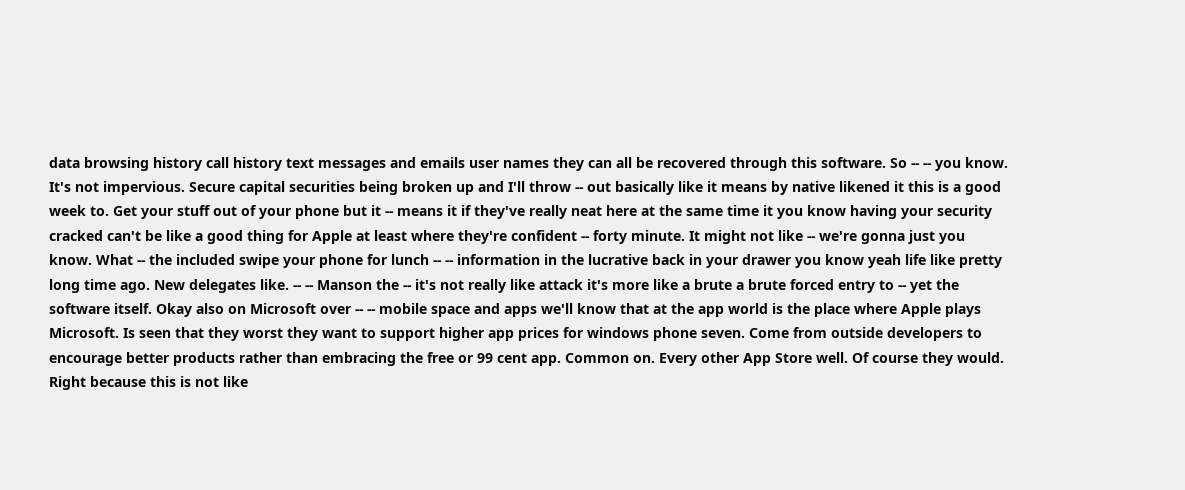data browsing history call history text messages and emails user names they can all be recovered through this software. So -- -- you know. It's not impervious. Secure capital securities being broken up and I'll throw -- out basically like it means by native likened it this is a good week to. Get your stuff out of your phone but it -- means it if they've really neat here at the same time it you know having your security cracked can't be like a good thing for Apple at least where they're confident -- forty minute. It might not like -- we're gonna just you know. What -- the included swipe your phone for lunch -- -- information in the lucrative back in your drawer you know yeah life like pretty long time ago. New delegates like. -- -- Manson the -- it's not really like attack it's more like a brute a brute forced entry to -- yet the software itself. Okay also on Microsoft over -- -- mobile space and apps we'll know that at the app world is the place where Apple plays Microsoft. Is seen that they worst they want to support higher app prices for windows phone seven. Come from outside developers to encourage better products rather than embracing the free or 99 cent app. Common on. Every other App Store well. Of course they would. Right because this is not like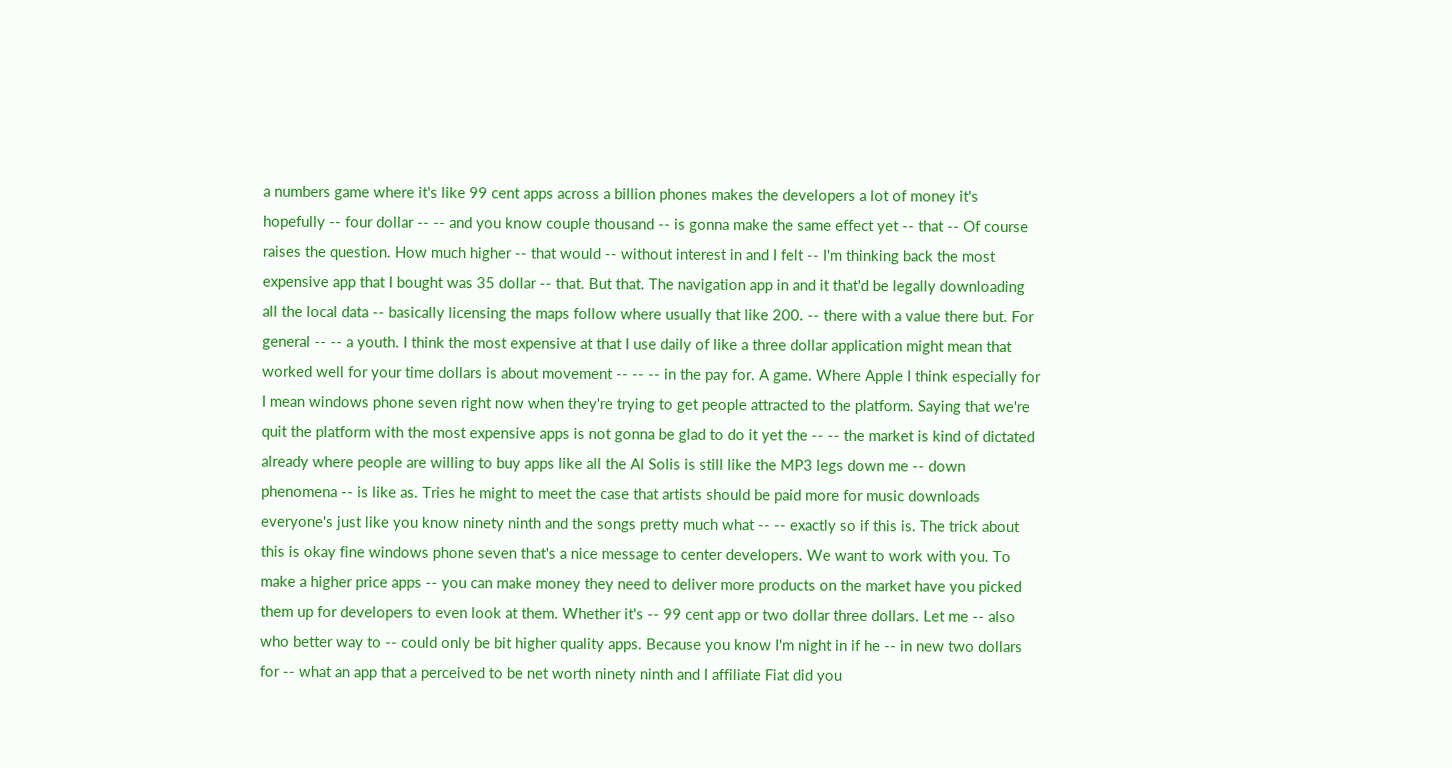a numbers game where it's like 99 cent apps across a billion phones makes the developers a lot of money it's hopefully -- four dollar -- -- and you know couple thousand -- is gonna make the same effect yet -- that -- Of course raises the question. How much higher -- that would -- without interest in and I felt -- I'm thinking back the most expensive app that I bought was 35 dollar -- that. But that. The navigation app in and it that'd be legally downloading all the local data -- basically licensing the maps follow where usually that like 200. -- there with a value there but. For general -- -- a youth. I think the most expensive at that I use daily of like a three dollar application might mean that worked well for your time dollars is about movement -- -- -- in the pay for. A game. Where Apple I think especially for I mean windows phone seven right now when they're trying to get people attracted to the platform. Saying that we're quit the platform with the most expensive apps is not gonna be glad to do it yet the -- -- the market is kind of dictated already where people are willing to buy apps like all the Al Solis is still like the MP3 legs down me -- down phenomena -- is like as. Tries he might to meet the case that artists should be paid more for music downloads everyone's just like you know ninety ninth and the songs pretty much what -- -- exactly so if this is. The trick about this is okay fine windows phone seven that's a nice message to center developers. We want to work with you. To make a higher price apps -- you can make money they need to deliver more products on the market have you picked them up for developers to even look at them. Whether it's -- 99 cent app or two dollar three dollars. Let me -- also who better way to -- could only be bit higher quality apps. Because you know I'm night in if he -- in new two dollars for -- what an app that a perceived to be net worth ninety ninth and I affiliate Fiat did you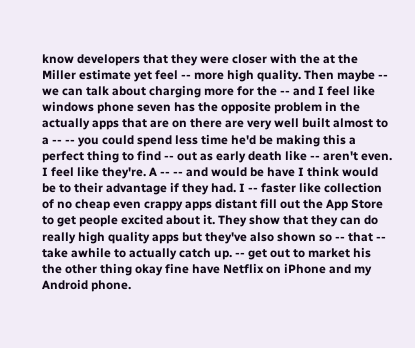know developers that they were closer with the at the Miller estimate yet feel -- more high quality. Then maybe -- we can talk about charging more for the -- and I feel like windows phone seven has the opposite problem in the actually apps that are on there are very well built almost to a -- -- you could spend less time he'd be making this a perfect thing to find -- out as early death like -- aren't even. I feel like they're. A -- -- and would be have I think would be to their advantage if they had. I -- faster like collection of no cheap even crappy apps distant fill out the App Store to get people excited about it. They show that they can do really high quality apps but they've also shown so -- that -- take awhile to actually catch up. -- get out to market his the other thing okay fine have Netflix on iPhone and my Android phone.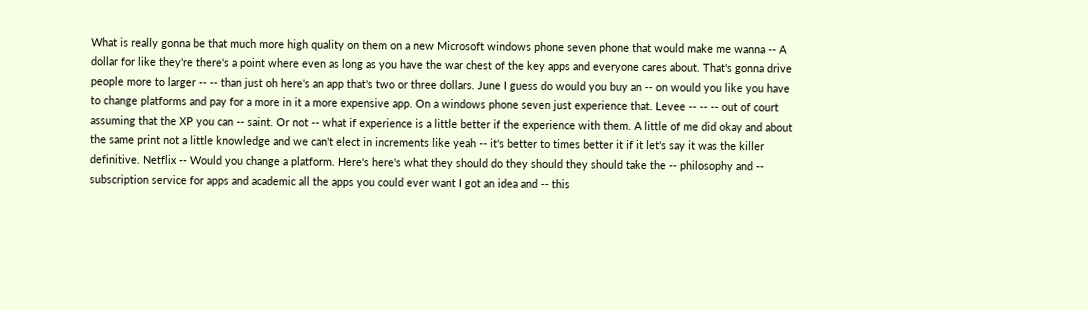What is really gonna be that much more high quality on them on a new Microsoft windows phone seven phone that would make me wanna -- A dollar for like they're there's a point where even as long as you have the war chest of the key apps and everyone cares about. That's gonna drive people more to larger -- -- than just oh here's an app that's two or three dollars. June I guess do would you buy an -- on would you like you have to change platforms and pay for a more in it a more expensive app. On a windows phone seven just experience that. Levee -- -- -- out of court assuming that the XP you can -- saint. Or not -- what if experience is a little better if the experience with them. A little of me did okay and about the same print not a little knowledge and we can't elect in increments like yeah -- it's better to times better it if it let's say it was the killer definitive. Netflix -- Would you change a platform. Here's here's what they should do they should they should take the -- philosophy and -- subscription service for apps and academic all the apps you could ever want I got an idea and -- this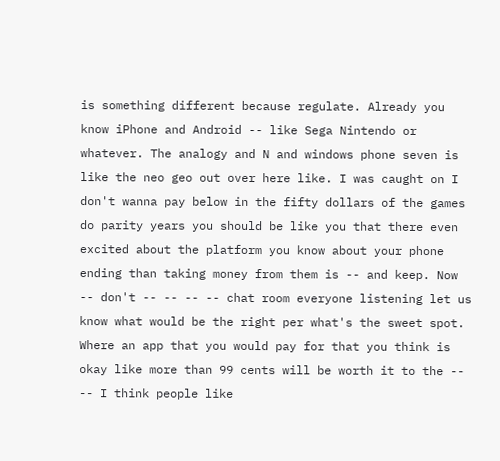is something different because regulate. Already you know iPhone and Android -- like Sega Nintendo or whatever. The analogy and N and windows phone seven is like the neo geo out over here like. I was caught on I don't wanna pay below in the fifty dollars of the games do parity years you should be like you that there even excited about the platform you know about your phone ending than taking money from them is -- and keep. Now -- don't -- -- -- -- chat room everyone listening let us know what would be the right per what's the sweet spot. Where an app that you would pay for that you think is okay like more than 99 cents will be worth it to the -- -- I think people like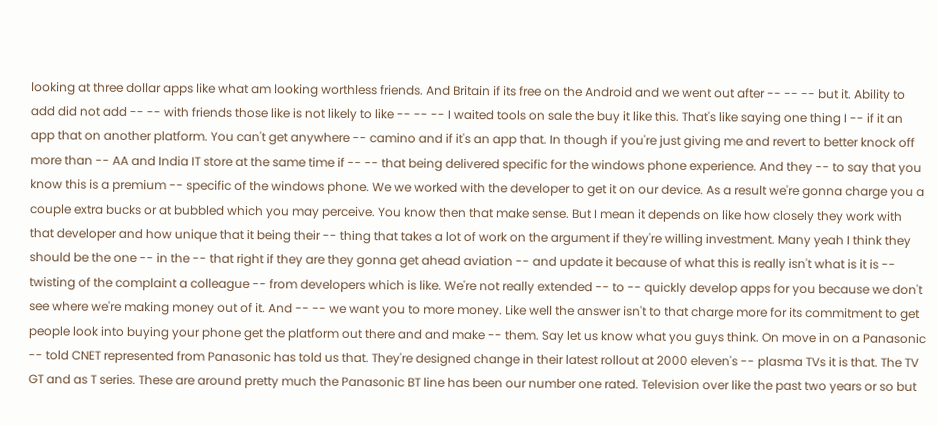looking at three dollar apps like what am looking worthless friends. And Britain if its free on the Android and we went out after -- -- -- but it. Ability to add did not add -- -- with friends those like is not likely to like -- -- -- I waited tools on sale the buy it like this. That's like saying one thing I -- if it an app that on another platform. You can't get anywhere -- camino and if it's an app that. In though if you're just giving me and revert to better knock off more than -- AA and India IT store at the same time if -- -- that being delivered specific for the windows phone experience. And they -- to say that you know this is a premium -- specific of the windows phone. We we worked with the developer to get it on our device. As a result we're gonna charge you a couple extra bucks or at bubbled which you may perceive. You know then that make sense. But I mean it depends on like how closely they work with that developer and how unique that it being their -- thing that takes a lot of work on the argument if they're willing investment. Many yeah I think they should be the one -- in the -- that right if they are they gonna get ahead aviation -- and update it because of what this is really isn't what is it is -- twisting of the complaint a colleague -- from developers which is like. We're not really extended -- to -- quickly develop apps for you because we don't see where we're making money out of it. And -- -- we want you to more money. Like well the answer isn't to that charge more for its commitment to get people look into buying your phone get the platform out there and and make -- them. Say let us know what you guys think. On move in on a Panasonic -- told CNET represented from Panasonic has told us that. They're designed change in their latest rollout at 2000 eleven's -- plasma TVs it is that. The TV GT and as T series. These are around pretty much the Panasonic BT line has been our number one rated. Television over like the past two years or so but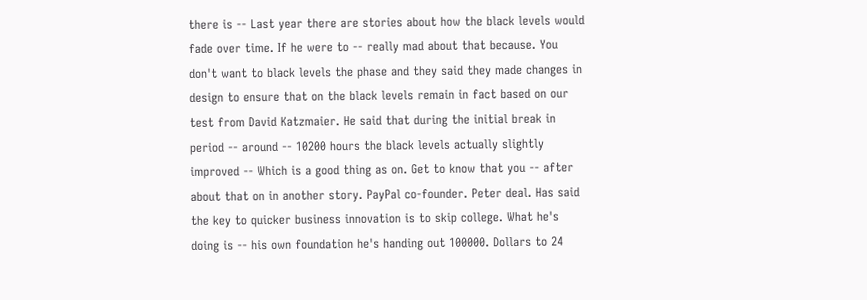there is -- Last year there are stories about how the black levels would fade over time. If he were to -- really mad about that because. You don't want to black levels the phase and they said they made changes in design to ensure that on the black levels remain in fact based on our test from David Katzmaier. He said that during the initial break in period -- around -- 10200 hours the black levels actually slightly improved -- Which is a good thing as on. Get to know that you -- after about that on in another story. PayPal co-founder. Peter deal. Has said the key to quicker business innovation is to skip college. What he's doing is -- his own foundation he's handing out 100000. Dollars to 24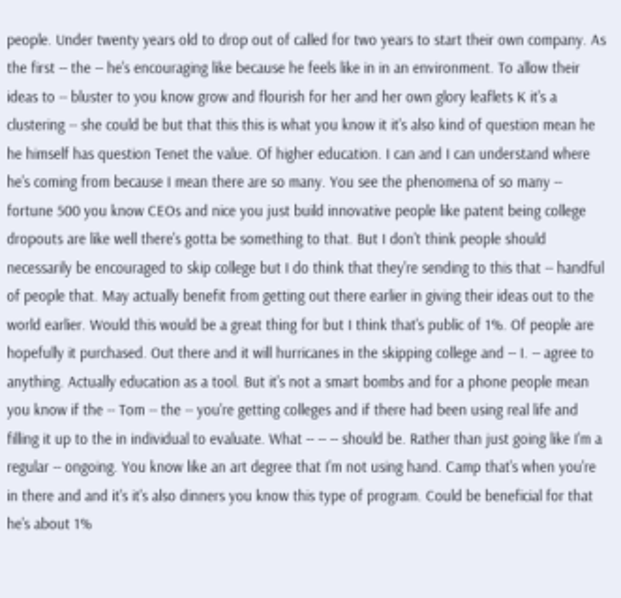people. Under twenty years old to drop out of called for two years to start their own company. As the first -- the -- he's encouraging like because he feels like in in an environment. To allow their ideas to -- bluster to you know grow and flourish for her and her own glory leaflets K it's a clustering -- she could be but that this this is what you know it it's also kind of question mean he he himself has question Tenet the value. Of higher education. I can and I can understand where he's coming from because I mean there are so many. You see the phenomena of so many -- fortune 500 you know CEOs and nice you just build innovative people like patent being college dropouts are like well there's gotta be something to that. But I don't think people should necessarily be encouraged to skip college but I do think that they're sending to this that -- handful of people that. May actually benefit from getting out there earlier in giving their ideas out to the world earlier. Would this would be a great thing for but I think that's public of 1%. Of people are hopefully it purchased. Out there and it will hurricanes in the skipping college and -- I. -- agree to anything. Actually education as a tool. But it's not a smart bombs and for a phone people mean you know if the -- Tom -- the -- you're getting colleges and if there had been using real life and filling it up to the in individual to evaluate. What -- -- -- should be. Rather than just going like I'm a regular -- ongoing. You know like an art degree that I'm not using hand. Camp that's when you're in there and and it's it's also dinners you know this type of program. Could be beneficial for that he's about 1%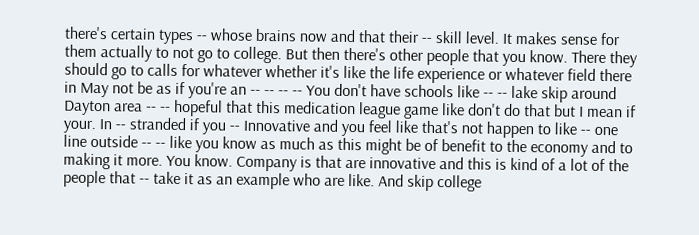there's certain types -- whose brains now and that their -- skill level. It makes sense for them actually to not go to college. But then there's other people that you know. There they should go to calls for whatever whether it's like the life experience or whatever field there in May not be as if you're an -- -- -- -- You don't have schools like -- -- lake skip around Dayton area -- -- hopeful that this medication league game like don't do that but I mean if your. In -- stranded if you -- Innovative and you feel like that's not happen to like -- one line outside -- -- like you know as much as this might be of benefit to the economy and to making it more. You know. Company is that are innovative and this is kind of a lot of the people that -- take it as an example who are like. And skip college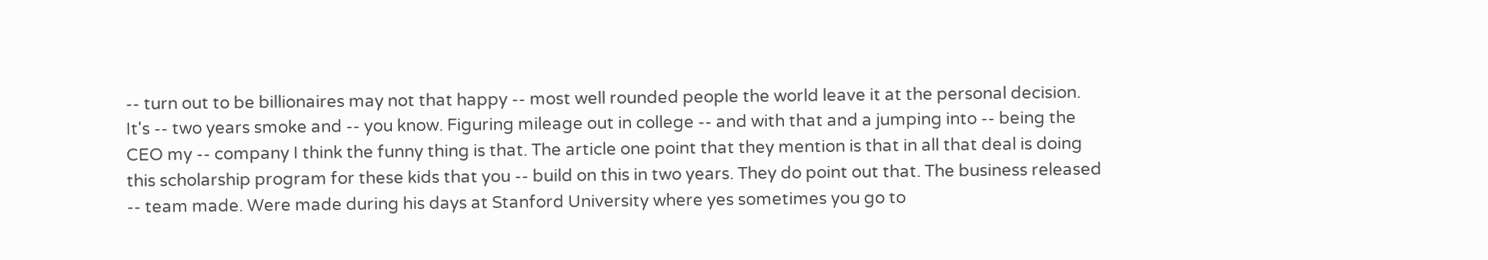-- turn out to be billionaires may not that happy -- most well rounded people the world leave it at the personal decision. It's -- two years smoke and -- you know. Figuring mileage out in college -- and with that and a jumping into -- being the CEO my -- company I think the funny thing is that. The article one point that they mention is that in all that deal is doing this scholarship program for these kids that you -- build on this in two years. They do point out that. The business released -- team made. Were made during his days at Stanford University where yes sometimes you go to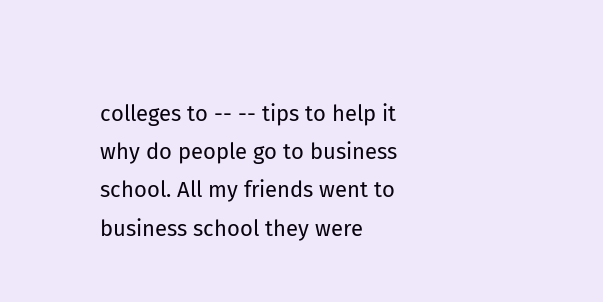colleges to -- -- tips to help it why do people go to business school. All my friends went to business school they were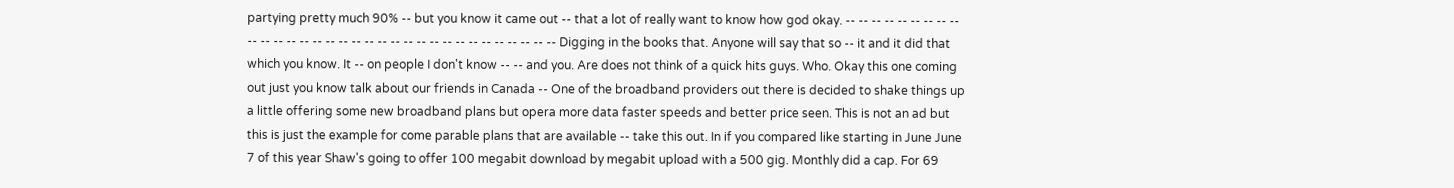partying pretty much 90% -- but you know it came out -- that a lot of really want to know how god okay. -- -- -- -- -- -- -- -- -- -- -- -- -- -- -- -- -- -- -- -- -- -- -- -- -- -- -- -- -- -- -- -- -- Digging in the books that. Anyone will say that so -- it and it did that which you know. It -- on people I don't know -- -- and you. Are does not think of a quick hits guys. Who. Okay this one coming out just you know talk about our friends in Canada -- One of the broadband providers out there is decided to shake things up a little offering some new broadband plans but opera more data faster speeds and better price seen. This is not an ad but this is just the example for come parable plans that are available -- take this out. In if you compared like starting in June June 7 of this year Shaw's going to offer 100 megabit download by megabit upload with a 500 gig. Monthly did a cap. For 69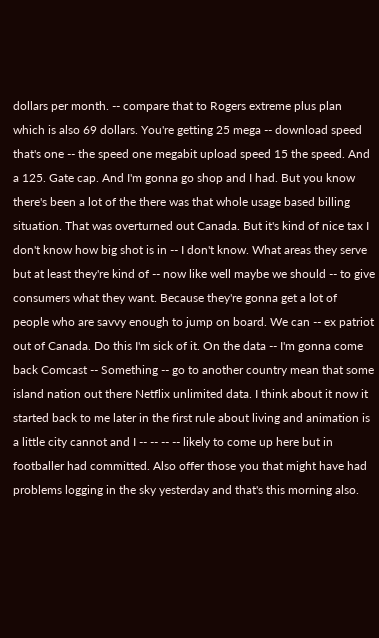dollars per month. -- compare that to Rogers extreme plus plan which is also 69 dollars. You're getting 25 mega -- download speed that's one -- the speed one megabit upload speed 15 the speed. And a 125. Gate cap. And I'm gonna go shop and I had. But you know there's been a lot of the there was that whole usage based billing situation. That was overturned out Canada. But it's kind of nice tax I don't know how big shot is in -- I don't know. What areas they serve but at least they're kind of -- now like well maybe we should -- to give consumers what they want. Because they're gonna get a lot of people who are savvy enough to jump on board. We can -- ex patriot out of Canada. Do this I'm sick of it. On the data -- I'm gonna come back Comcast -- Something -- go to another country mean that some island nation out there Netflix unlimited data. I think about it now it started back to me later in the first rule about living and animation is a little city cannot and I -- -- -- -- likely to come up here but in footballer had committed. Also offer those you that might have had problems logging in the sky yesterday and that's this morning also.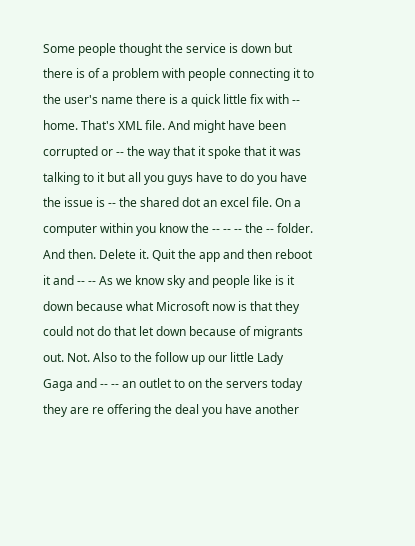Some people thought the service is down but there is of a problem with people connecting it to the user's name there is a quick little fix with -- home. That's XML file. And might have been corrupted or -- the way that it spoke that it was talking to it but all you guys have to do you have the issue is -- the shared dot an excel file. On a computer within you know the -- -- -- the -- folder. And then. Delete it. Quit the app and then reboot it and -- -- As we know sky and people like is it down because what Microsoft now is that they could not do that let down because of migrants out. Not. Also to the follow up our little Lady Gaga and -- -- an outlet to on the servers today they are re offering the deal you have another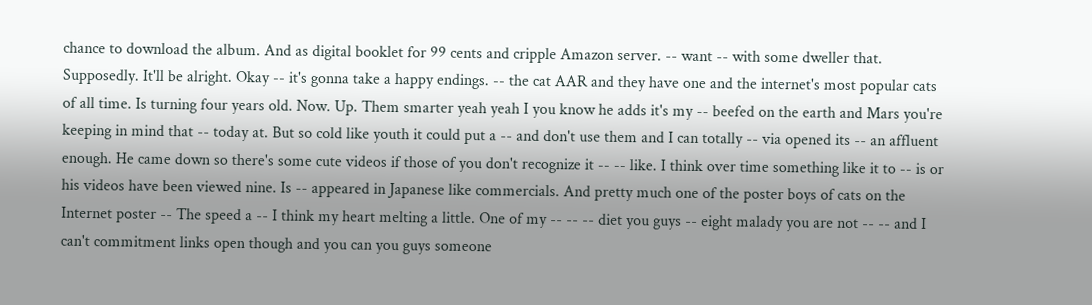chance to download the album. And as digital booklet for 99 cents and cripple Amazon server. -- want -- with some dweller that. Supposedly. It'll be alright. Okay -- it's gonna take a happy endings. -- the cat AAR and they have one and the internet's most popular cats of all time. Is turning four years old. Now. Up. Them smarter yeah yeah I you know he adds it's my -- beefed on the earth and Mars you're keeping in mind that -- today at. But so cold like youth it could put a -- and don't use them and I can totally -- via opened its -- an affluent enough. He came down so there's some cute videos if those of you don't recognize it -- -- like. I think over time something like it to -- is or his videos have been viewed nine. Is -- appeared in Japanese like commercials. And pretty much one of the poster boys of cats on the Internet poster -- The speed a -- I think my heart melting a little. One of my -- -- -- diet you guys -- eight malady you are not -- -- and I can't commitment links open though and you can you guys someone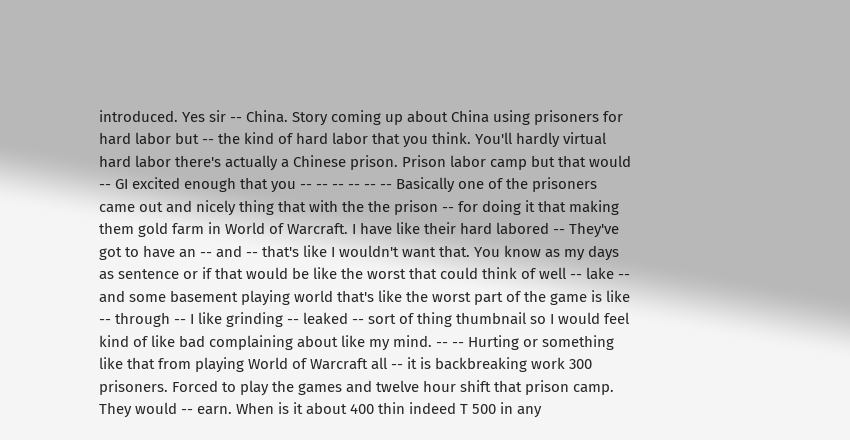introduced. Yes sir -- China. Story coming up about China using prisoners for hard labor but -- the kind of hard labor that you think. You'll hardly virtual hard labor there's actually a Chinese prison. Prison labor camp but that would -- GI excited enough that you -- -- -- -- -- -- Basically one of the prisoners came out and nicely thing that with the the prison -- for doing it that making them gold farm in World of Warcraft. I have like their hard labored -- They've got to have an -- and -- that's like I wouldn't want that. You know as my days as sentence or if that would be like the worst that could think of well -- lake -- and some basement playing world that's like the worst part of the game is like -- through -- I like grinding -- leaked -- sort of thing thumbnail so I would feel kind of like bad complaining about like my mind. -- -- Hurting or something like that from playing World of Warcraft all -- it is backbreaking work 300 prisoners. Forced to play the games and twelve hour shift that prison camp. They would -- earn. When is it about 400 thin indeed T 500 in any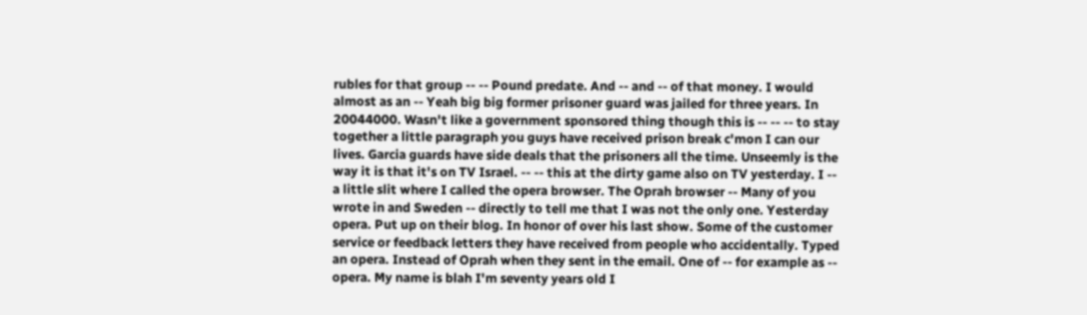rubles for that group -- -- Pound predate. And -- and -- of that money. I would almost as an -- Yeah big big former prisoner guard was jailed for three years. In 20044000. Wasn't like a government sponsored thing though this is -- -- -- to stay together a little paragraph you guys have received prison break c'mon I can our lives. Garcia guards have side deals that the prisoners all the time. Unseemly is the way it is that it's on TV Israel. -- -- this at the dirty game also on TV yesterday. I -- a little slit where I called the opera browser. The Oprah browser -- Many of you wrote in and Sweden -- directly to tell me that I was not the only one. Yesterday opera. Put up on their blog. In honor of over his last show. Some of the customer service or feedback letters they have received from people who accidentally. Typed an opera. Instead of Oprah when they sent in the email. One of -- for example as -- opera. My name is blah I'm seventy years old I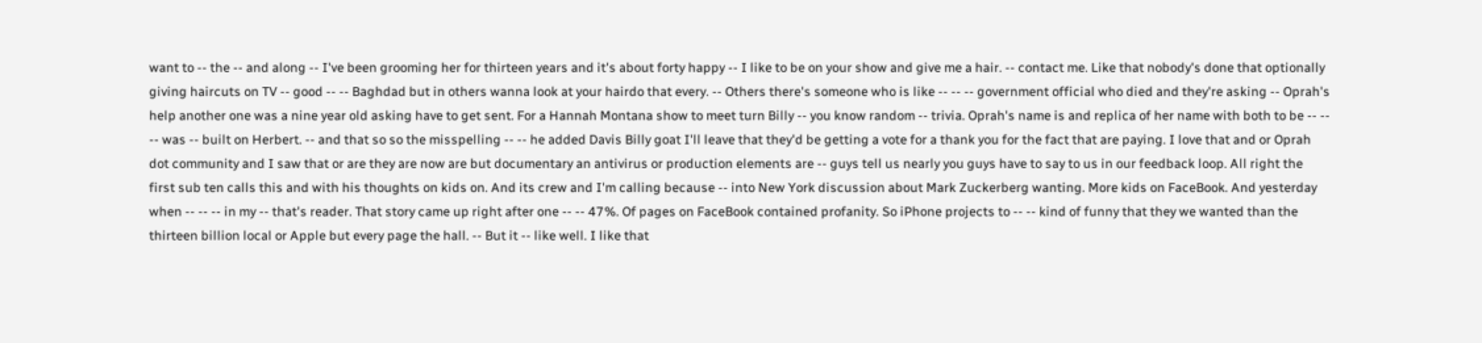want to -- the -- and along -- I've been grooming her for thirteen years and it's about forty happy -- I like to be on your show and give me a hair. -- contact me. Like that nobody's done that optionally giving haircuts on TV -- good -- -- Baghdad but in others wanna look at your hairdo that every. -- Others there's someone who is like -- -- -- government official who died and they're asking -- Oprah's help another one was a nine year old asking have to get sent. For a Hannah Montana show to meet turn Billy -- you know random -- trivia. Oprah's name is and replica of her name with both to be -- -- -- was -- built on Herbert. -- and that so so the misspelling -- -- he added Davis Billy goat I'll leave that they'd be getting a vote for a thank you for the fact that are paying. I love that and or Oprah dot community and I saw that or are they are now are but documentary an antivirus or production elements are -- guys tell us nearly you guys have to say to us in our feedback loop. All right the first sub ten calls this and with his thoughts on kids on. And its crew and I'm calling because -- into New York discussion about Mark Zuckerberg wanting. More kids on FaceBook. And yesterday when -- -- -- in my -- that's reader. That story came up right after one -- -- 47%. Of pages on FaceBook contained profanity. So iPhone projects to -- -- kind of funny that they we wanted than the thirteen billion local or Apple but every page the hall. -- But it -- like well. I like that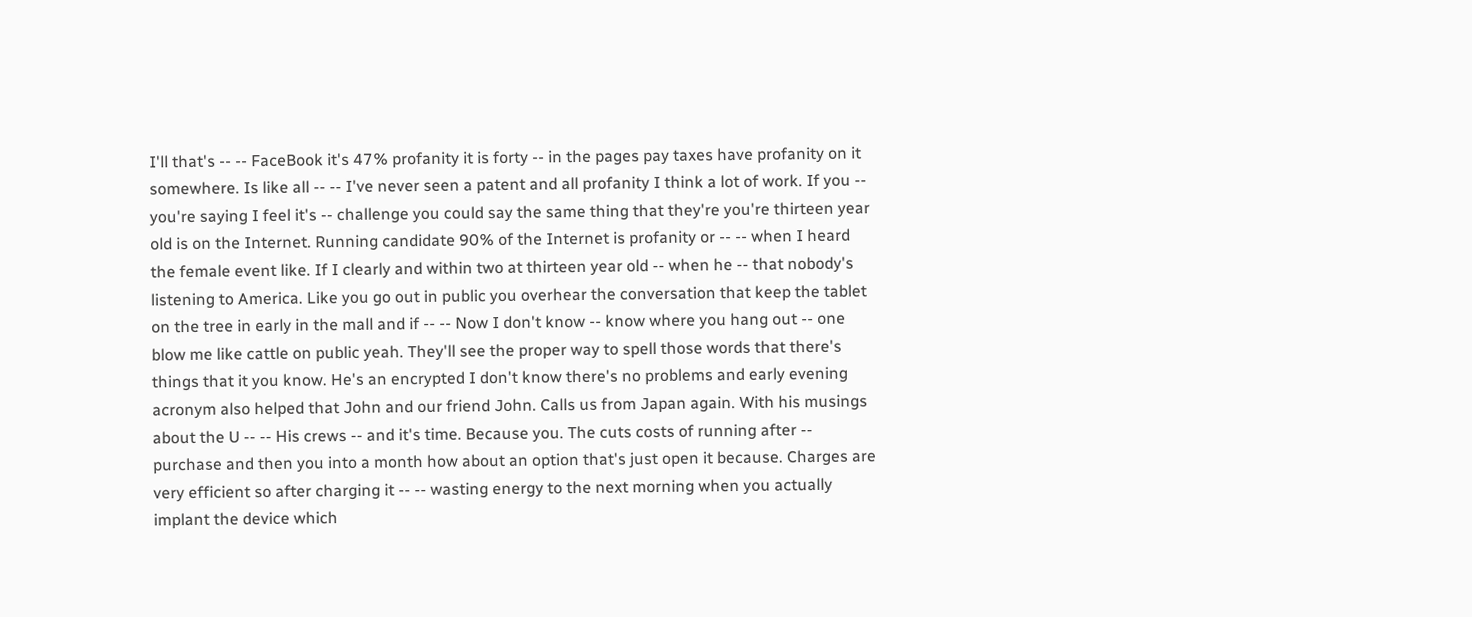I'll that's -- -- FaceBook it's 47% profanity it is forty -- in the pages pay taxes have profanity on it somewhere. Is like all -- -- I've never seen a patent and all profanity I think a lot of work. If you -- you're saying I feel it's -- challenge you could say the same thing that they're you're thirteen year old is on the Internet. Running candidate 90% of the Internet is profanity or -- -- when I heard the female event like. If I clearly and within two at thirteen year old -- when he -- that nobody's listening to America. Like you go out in public you overhear the conversation that keep the tablet on the tree in early in the mall and if -- -- Now I don't know -- know where you hang out -- one blow me like cattle on public yeah. They'll see the proper way to spell those words that there's things that it you know. He's an encrypted I don't know there's no problems and early evening acronym also helped that John and our friend John. Calls us from Japan again. With his musings about the U -- -- His crews -- and it's time. Because you. The cuts costs of running after -- purchase and then you into a month how about an option that's just open it because. Charges are very efficient so after charging it -- -- wasting energy to the next morning when you actually implant the device which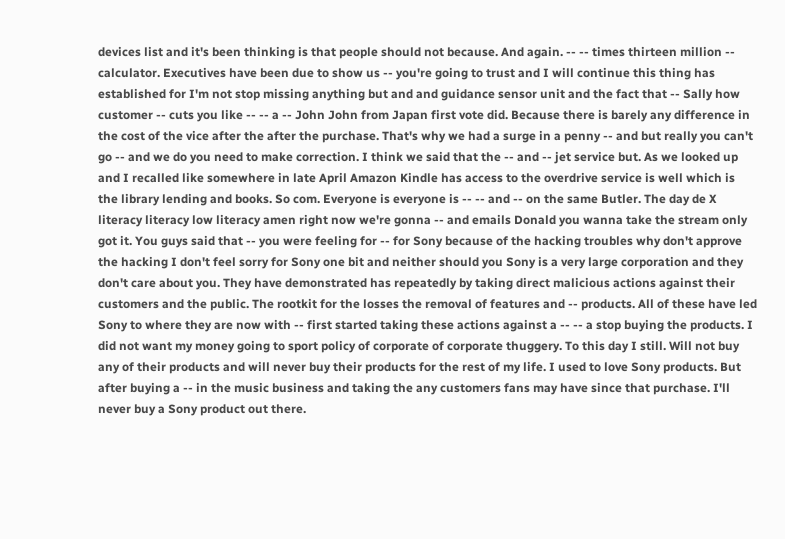devices list and it's been thinking is that people should not because. And again. -- -- times thirteen million -- calculator. Executives have been due to show us -- you're going to trust and I will continue this thing has established for I'm not stop missing anything but and and guidance sensor unit and the fact that -- Sally how customer -- cuts you like -- -- a -- John John from Japan first vote did. Because there is barely any difference in the cost of the vice after the after the purchase. That's why we had a surge in a penny -- and but really you can't go -- and we do you need to make correction. I think we said that the -- and -- jet service but. As we looked up and I recalled like somewhere in late April Amazon Kindle has access to the overdrive service is well which is the library lending and books. So com. Everyone is everyone is -- -- and -- on the same Butler. The day de X literacy literacy low literacy amen right now we're gonna -- and emails Donald you wanna take the stream only got it. You guys said that -- you were feeling for -- for Sony because of the hacking troubles why don't approve the hacking I don't feel sorry for Sony one bit and neither should you Sony is a very large corporation and they don't care about you. They have demonstrated has repeatedly by taking direct malicious actions against their customers and the public. The rootkit for the losses the removal of features and -- products. All of these have led Sony to where they are now with -- first started taking these actions against a -- -- a stop buying the products. I did not want my money going to sport policy of corporate of corporate thuggery. To this day I still. Will not buy any of their products and will never buy their products for the rest of my life. I used to love Sony products. But after buying a -- in the music business and taking the any customers fans may have since that purchase. I'll never buy a Sony product out there.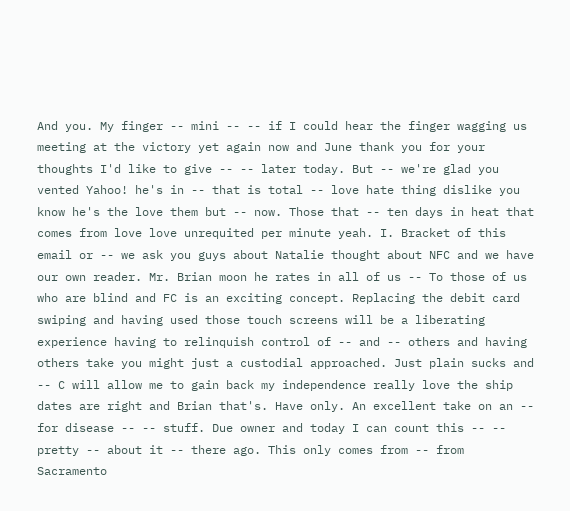And you. My finger -- mini -- -- if I could hear the finger wagging us meeting at the victory yet again now and June thank you for your thoughts I'd like to give -- -- later today. But -- we're glad you vented Yahoo! he's in -- that is total -- love hate thing dislike you know he's the love them but -- now. Those that -- ten days in heat that comes from love love unrequited per minute yeah. I. Bracket of this email or -- we ask you guys about Natalie thought about NFC and we have our own reader. Mr. Brian moon he rates in all of us -- To those of us who are blind and FC is an exciting concept. Replacing the debit card swiping and having used those touch screens will be a liberating experience having to relinquish control of -- and -- others and having others take you might just a custodial approached. Just plain sucks and -- C will allow me to gain back my independence really love the ship dates are right and Brian that's. Have only. An excellent take on an -- for disease -- -- stuff. Due owner and today I can count this -- -- pretty -- about it -- there ago. This only comes from -- from Sacramento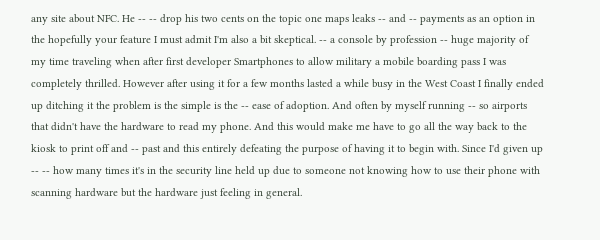any site about NFC. He -- -- drop his two cents on the topic one maps leaks -- and -- payments as an option in the hopefully your feature I must admit I'm also a bit skeptical. -- a console by profession -- huge majority of my time traveling when after first developer Smartphones to allow military a mobile boarding pass I was completely thrilled. However after using it for a few months lasted a while busy in the West Coast I finally ended up ditching it the problem is the simple is the -- ease of adoption. And often by myself running -- so airports that didn't have the hardware to read my phone. And this would make me have to go all the way back to the kiosk to print off and -- past and this entirely defeating the purpose of having it to begin with. Since I'd given up -- -- how many times it's in the security line held up due to someone not knowing how to use their phone with scanning hardware but the hardware just feeling in general.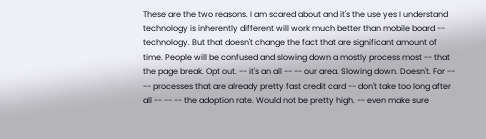These are the two reasons. I am scared about and it's the use yes I understand technology is inherently different will work much better than mobile board -- technology. But that doesn't change the fact that are significant amount of time. People will be confused and slowing down a mostly process most -- that the page break. Opt out. -- it's an all -- -- our area. Slowing down. Doesn't. For -- -- processes that are already pretty fast credit card -- don't take too long after all -- -- -- the adoption rate. Would not be pretty high. -- even make sure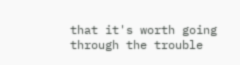that it's worth going through the trouble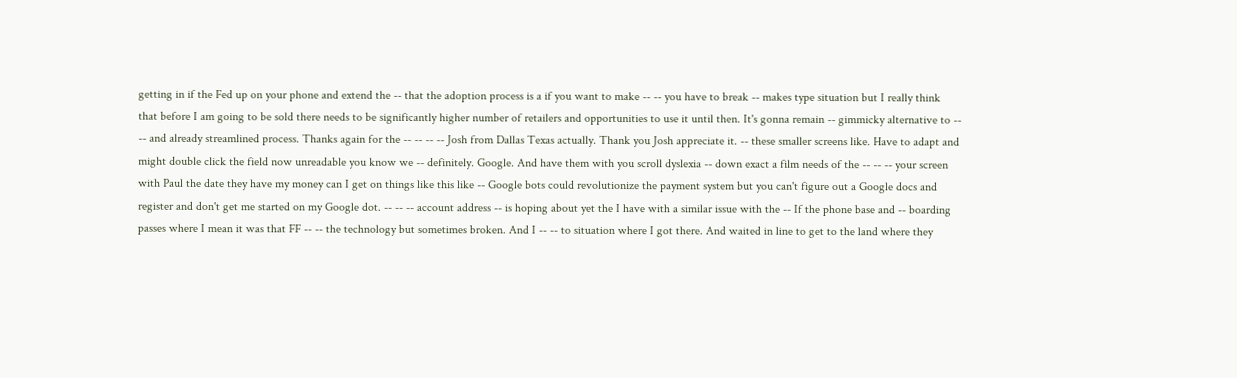getting in if the Fed up on your phone and extend the -- that the adoption process is a if you want to make -- -- you have to break -- makes type situation but I really think that before I am going to be sold there needs to be significantly higher number of retailers and opportunities to use it until then. It's gonna remain -- gimmicky alternative to -- -- and already streamlined process. Thanks again for the -- -- -- -- Josh from Dallas Texas actually. Thank you Josh appreciate it. -- these smaller screens like. Have to adapt and might double click the field now unreadable you know we -- definitely. Google. And have them with you scroll dyslexia -- down exact a film needs of the -- -- -- your screen with Paul the date they have my money can I get on things like this like -- Google bots could revolutionize the payment system but you can't figure out a Google docs and register and don't get me started on my Google dot. -- -- -- account address -- is hoping about yet the I have with a similar issue with the -- If the phone base and -- boarding passes where I mean it was that FF -- -- the technology but sometimes broken. And I -- -- to situation where I got there. And waited in line to get to the land where they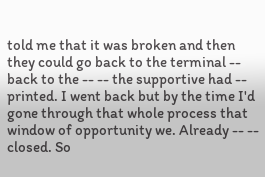told me that it was broken and then they could go back to the terminal -- back to the -- -- the supportive had -- printed. I went back but by the time I'd gone through that whole process that window of opportunity we. Already -- -- closed. So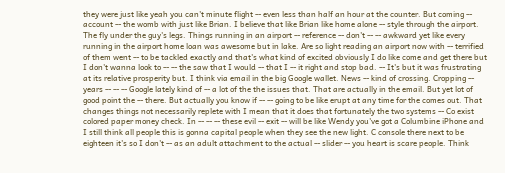they were just like yeah you can't minute flight -- even less than half an hour at the counter. But coming -- account -- the womb with just like Brian. I believe that like Brian like home alone -- style through the airport. The fly under the guy's legs. Things running in an airport -- reference -- don't -- -- awkward yet like every running in the airport home loan was awesome but in lake. Are so light reading an airport now with -- terrified of them went -- to be tackled exactly and that's what kind of excited obviously I do like come and get there but I don't wanna look to -- -- the saw that I would -- that I -- it right and stop bad. -- It's but it was frustrating at its relative prosperity but. I think via email in the big Google wallet. News -- kind of crossing. Cropping -- years -- -- -- Google lately kind of -- a lot of the the issues that. That are actually in the email. But yet lot of good point the -- there. But actually you know if -- -- going to be like erupt at any time for the comes out. That changes things not necessarily replete with I mean that it does that fortunately the two systems -- Co exist colored paper money check. In -- -- -- these evil -- exit -- will be like Wendy you've got a Columbine iPhone and I still think all people this is gonna capital people when they see the new light. C console there next to be eighteen it's so I don't -- as an adult attachment to the actual -- slider -- you heart is scare people. Think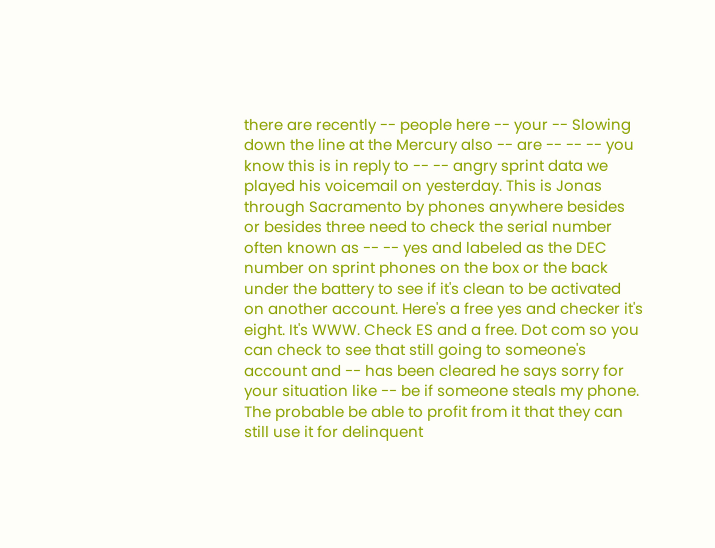there are recently -- people here -- your -- Slowing down the line at the Mercury also -- are -- -- -- you know this is in reply to -- -- angry sprint data we played his voicemail on yesterday. This is Jonas through Sacramento by phones anywhere besides or besides three need to check the serial number often known as -- -- yes and labeled as the DEC number on sprint phones on the box or the back under the battery to see if it's clean to be activated on another account. Here's a free yes and checker it's eight. It's WWW. Check ES and a free. Dot com so you can check to see that still going to someone's account and -- has been cleared he says sorry for your situation like -- be if someone steals my phone. The probable be able to profit from it that they can still use it for delinquent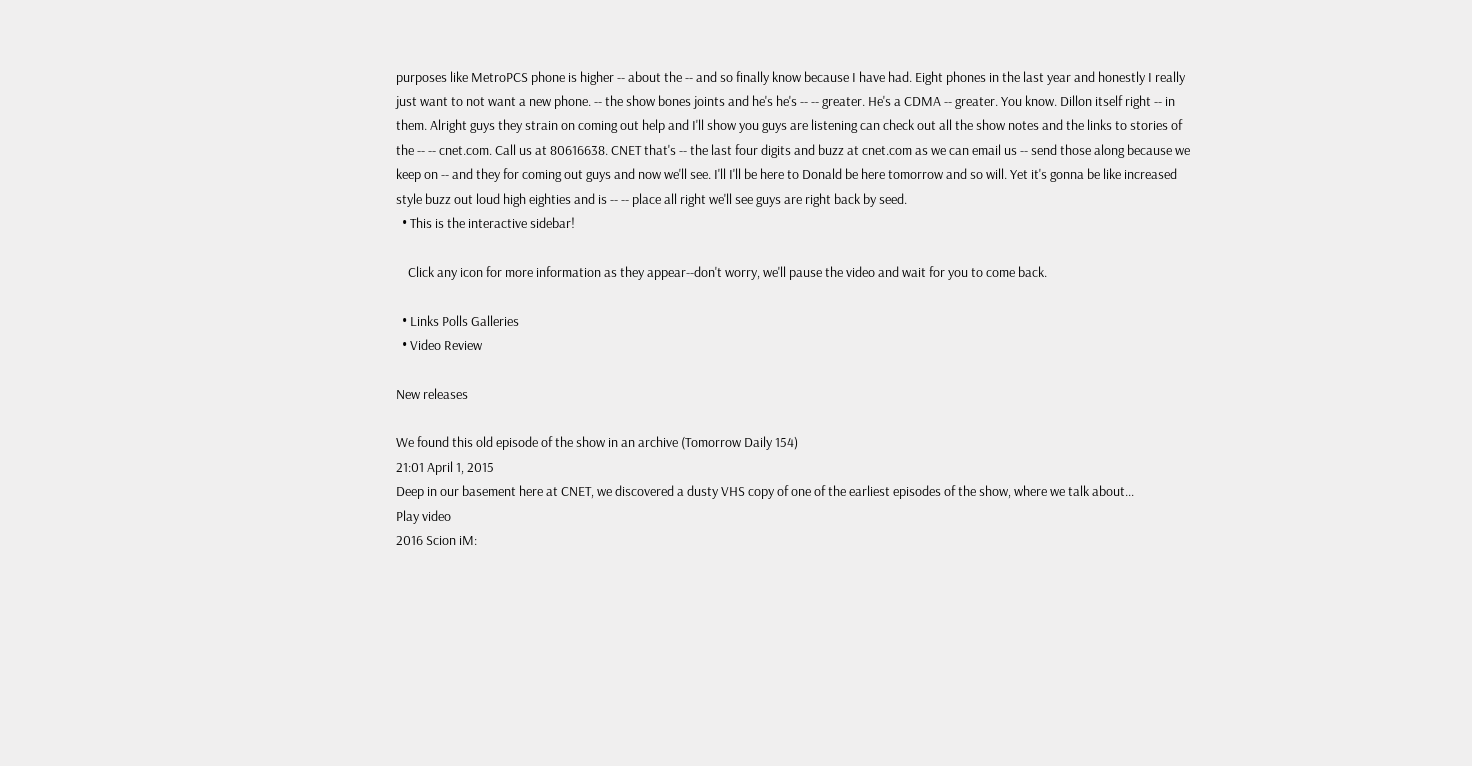purposes like MetroPCS phone is higher -- about the -- and so finally know because I have had. Eight phones in the last year and honestly I really just want to not want a new phone. -- the show bones joints and he's he's -- -- greater. He's a CDMA -- greater. You know. Dillon itself right -- in them. Alright guys they strain on coming out help and I'll show you guys are listening can check out all the show notes and the links to stories of the -- -- cnet.com. Call us at 80616638. CNET that's -- the last four digits and buzz at cnet.com as we can email us -- send those along because we keep on -- and they for coming out guys and now we'll see. I'll I'll be here to Donald be here tomorrow and so will. Yet it's gonna be like increased style buzz out loud high eighties and is -- -- place all right we'll see guys are right back by seed.
  • This is the interactive sidebar!

    Click any icon for more information as they appear--don't worry, we'll pause the video and wait for you to come back.

  • Links Polls Galleries
  • Video Review

New releases

We found this old episode of the show in an archive (Tomorrow Daily 154)
21:01 April 1, 2015
Deep in our basement here at CNET, we discovered a dusty VHS copy of one of the earliest episodes of the show, where we talk about...
Play video
2016 Scion iM: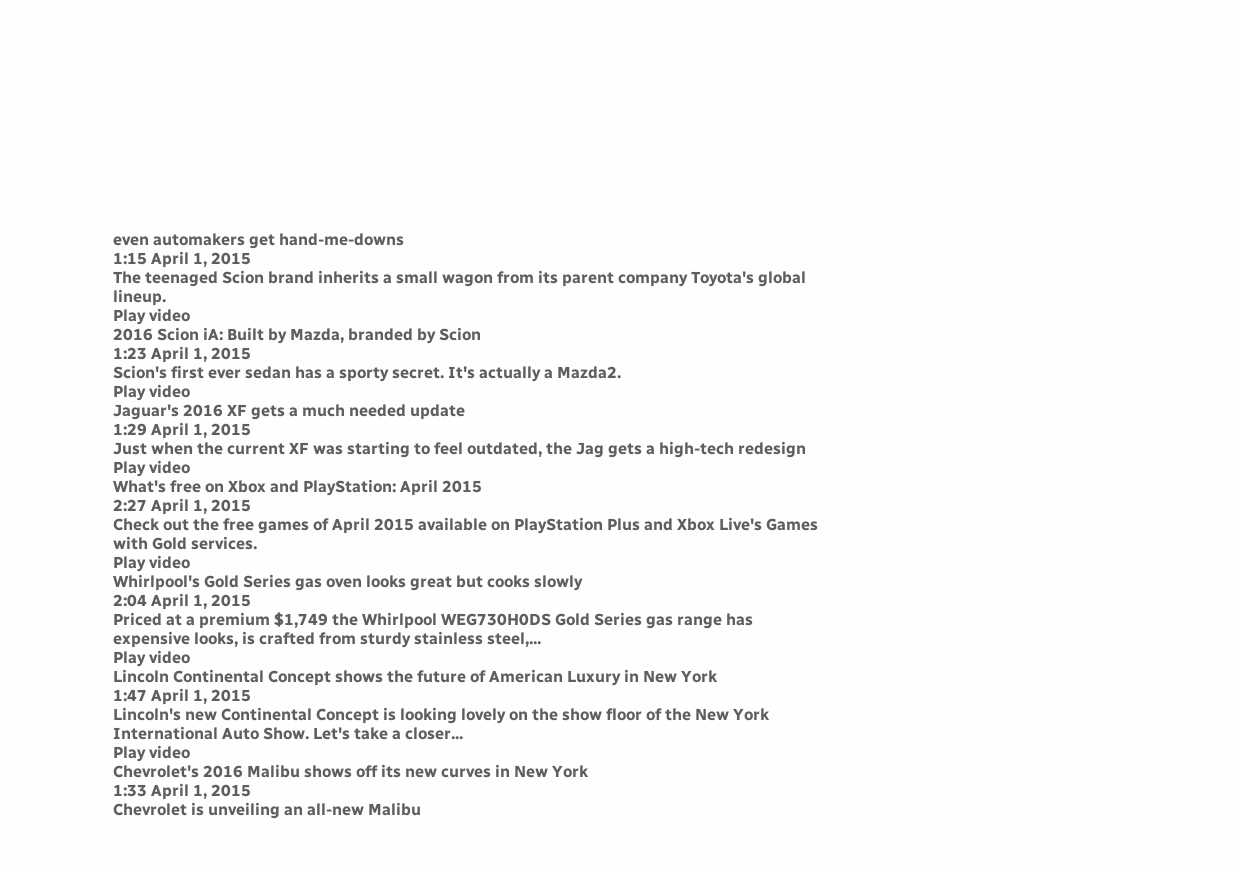even automakers get hand-me-downs
1:15 April 1, 2015
The teenaged Scion brand inherits a small wagon from its parent company Toyota's global lineup.
Play video
2016 Scion iA: Built by Mazda, branded by Scion
1:23 April 1, 2015
Scion's first ever sedan has a sporty secret. It's actually a Mazda2.
Play video
Jaguar's 2016 XF gets a much needed update
1:29 April 1, 2015
Just when the current XF was starting to feel outdated, the Jag gets a high-tech redesign
Play video
What's free on Xbox and PlayStation: April 2015
2:27 April 1, 2015
Check out the free games of April 2015 available on PlayStation Plus and Xbox Live's Games with Gold services.
Play video
Whirlpool's Gold Series gas oven looks great but cooks slowly
2:04 April 1, 2015
Priced at a premium $1,749 the Whirlpool WEG730H0DS Gold Series gas range has expensive looks, is crafted from sturdy stainless steel,...
Play video
Lincoln Continental Concept shows the future of American Luxury in New York
1:47 April 1, 2015
Lincoln's new Continental Concept is looking lovely on the show floor of the New York International Auto Show. Let's take a closer...
Play video
Chevrolet's 2016 Malibu shows off its new curves in New York
1:33 April 1, 2015
Chevrolet is unveiling an all-new Malibu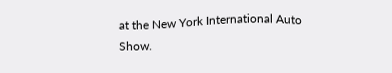at the New York International Auto Show.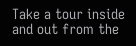Take a tour inside and out from the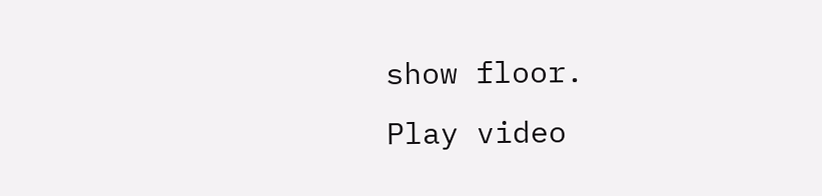show floor.
Play video